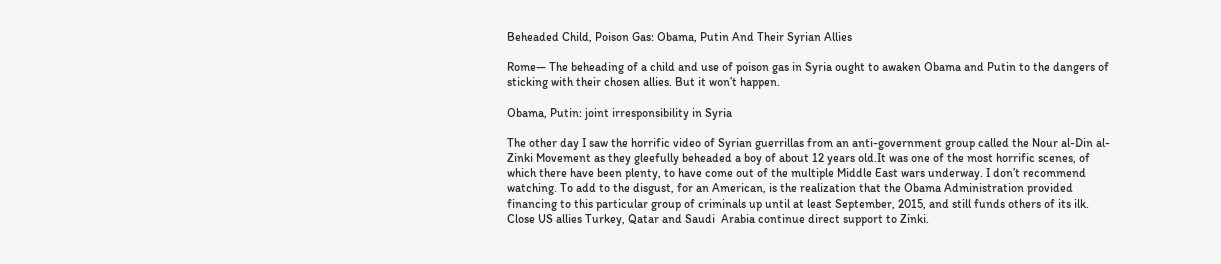Beheaded Child, Poison Gas: Obama, Putin And Their Syrian Allies

Rome— The beheading of a child and use of poison gas in Syria ought to awaken Obama and Putin to the dangers of sticking with their chosen allies. But it won’t happen.

Obama, Putin: joint irresponsibility in Syria

The other day I saw the horrific video of Syrian guerrillas from an anti-government group called the Nour al-Din al-Zinki Movement as they gleefully beheaded a boy of about 12 years old.It was one of the most horrific scenes, of which there have been plenty, to have come out of the multiple Middle East wars underway. I don’t recommend watching. To add to the disgust, for an American, is the realization that the Obama Administration provided financing to this particular group of criminals up until at least September, 2015, and still funds others of its ilk. Close US allies Turkey, Qatar and Saudi  Arabia continue direct support to Zinki.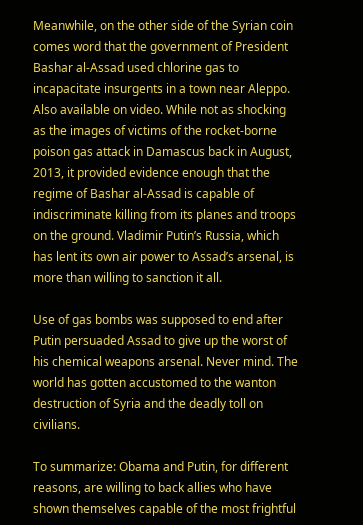Meanwhile, on the other side of the Syrian coin comes word that the government of President Bashar al-Assad used chlorine gas to incapacitate insurgents in a town near Aleppo. Also available on video. While not as shocking as the images of victims of the rocket-borne poison gas attack in Damascus back in August, 2013, it provided evidence enough that the regime of Bashar al-Assad is capable of indiscriminate killing from its planes and troops on the ground. Vladimir Putin’s Russia, which has lent its own air power to Assad’s arsenal, is more than willing to sanction it all.

Use of gas bombs was supposed to end after Putin persuaded Assad to give up the worst of his chemical weapons arsenal. Never mind. The world has gotten accustomed to the wanton destruction of Syria and the deadly toll on civilians.

To summarize: Obama and Putin, for different reasons, are willing to back allies who have shown themselves capable of the most frightful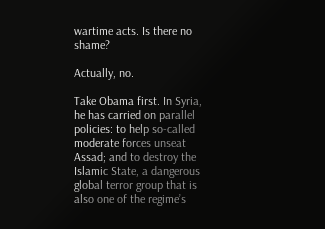wartime acts. Is there no shame?

Actually, no.

Take Obama first. In Syria, he has carried on parallel policies: to help so-called moderate forces unseat Assad; and to destroy the Islamic State, a dangerous global terror group that is also one of the regime’s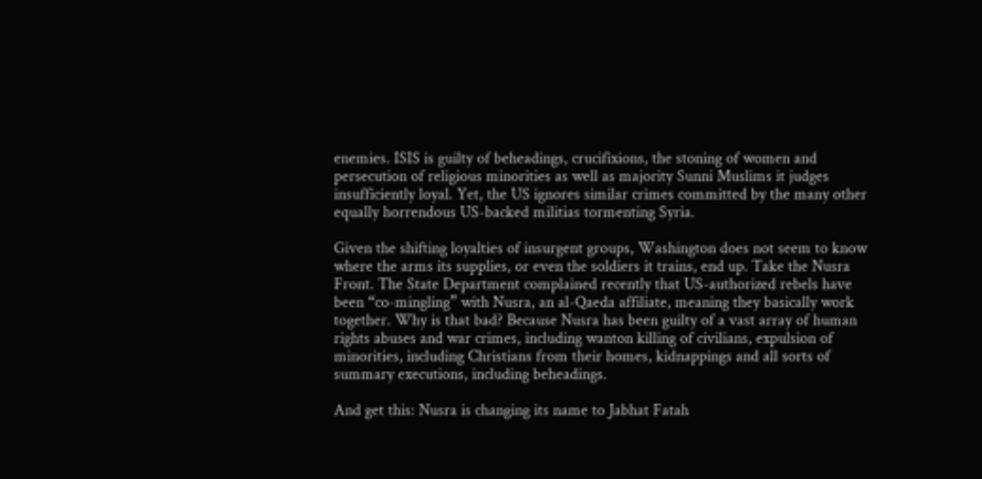enemies. ISIS is guilty of beheadings, crucifixions, the stoning of women and persecution of religious minorities as well as majority Sunni Muslims it judges insufficiently loyal. Yet, the US ignores similar crimes committed by the many other equally horrendous US-backed militias tormenting Syria.

Given the shifting loyalties of insurgent groups, Washington does not seem to know where the arms its supplies, or even the soldiers it trains, end up. Take the Nusra Front. The State Department complained recently that US-authorized rebels have been “co-mingling” with Nusra, an al-Qaeda affiliate, meaning they basically work together. Why is that bad? Because Nusra has been guilty of a vast array of human rights abuses and war crimes, including wanton killing of civilians, expulsion of minorities, including Christians from their homes, kidnappings and all sorts of summary executions, including beheadings.

And get this: Nusra is changing its name to Jabhat Fatah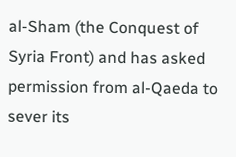al-Sham (the Conquest of Syria Front) and has asked permission from al-Qaeda to sever its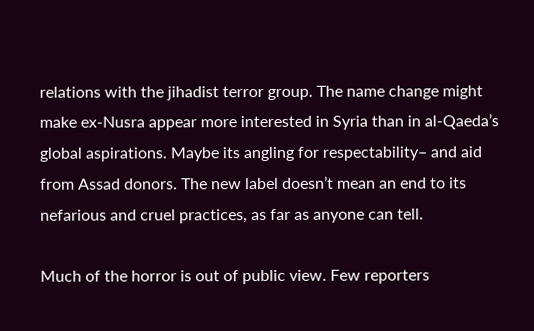relations with the jihadist terror group. The name change might make ex-Nusra appear more interested in Syria than in al-Qaeda’s global aspirations. Maybe its angling for respectability– and aid from Assad donors. The new label doesn’t mean an end to its nefarious and cruel practices, as far as anyone can tell.

Much of the horror is out of public view. Few reporters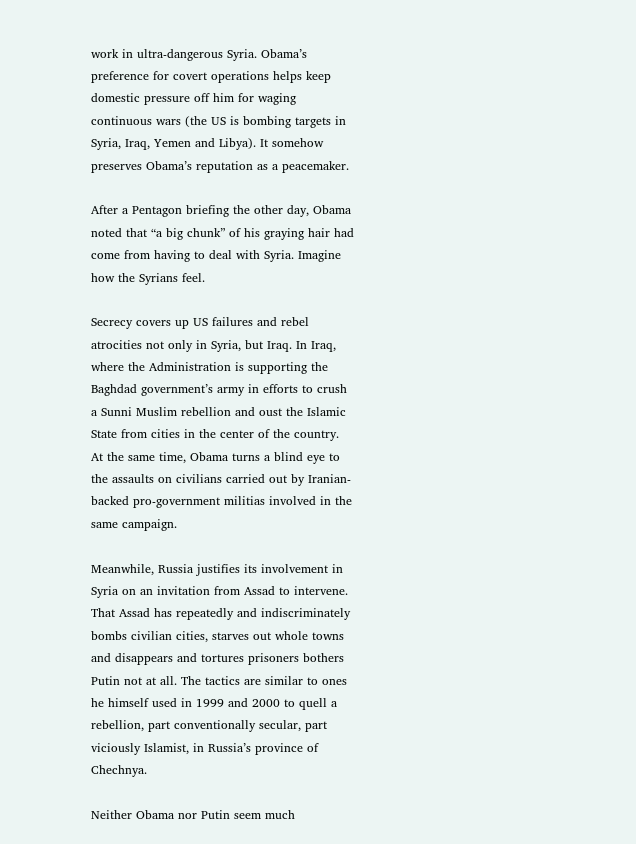work in ultra-dangerous Syria. Obama’s preference for covert operations helps keep domestic pressure off him for waging continuous wars (the US is bombing targets in Syria, Iraq, Yemen and Libya). It somehow preserves Obama’s reputation as a peacemaker.

After a Pentagon briefing the other day, Obama noted that “a big chunk” of his graying hair had come from having to deal with Syria. Imagine how the Syrians feel.

Secrecy covers up US failures and rebel atrocities not only in Syria, but Iraq. In Iraq, where the Administration is supporting the Baghdad government’s army in efforts to crush a Sunni Muslim rebellion and oust the Islamic State from cities in the center of the country. At the same time, Obama turns a blind eye to the assaults on civilians carried out by Iranian-backed pro-government militias involved in the same campaign.

Meanwhile, Russia justifies its involvement in Syria on an invitation from Assad to intervene. That Assad has repeatedly and indiscriminately bombs civilian cities, starves out whole towns and disappears and tortures prisoners bothers Putin not at all. The tactics are similar to ones he himself used in 1999 and 2000 to quell a rebellion, part conventionally secular, part viciously Islamist, in Russia’s province of Chechnya.

Neither Obama nor Putin seem much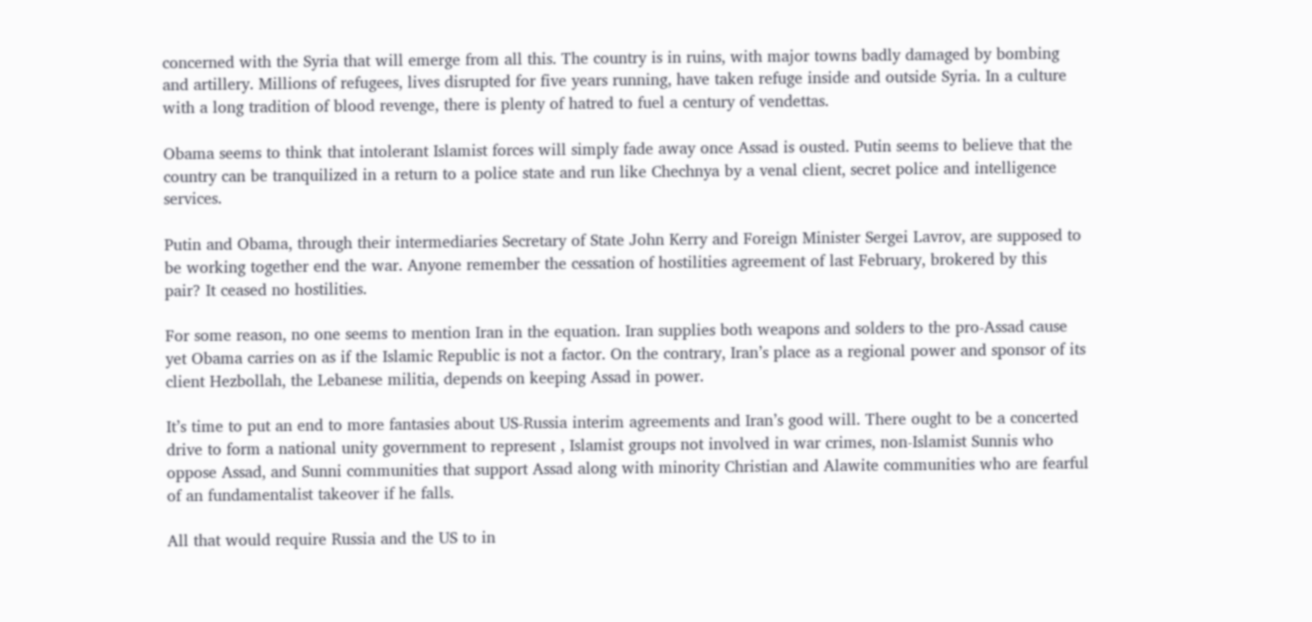concerned with the Syria that will emerge from all this. The country is in ruins, with major towns badly damaged by bombing and artillery. Millions of refugees, lives disrupted for five years running, have taken refuge inside and outside Syria. In a culture with a long tradition of blood revenge, there is plenty of hatred to fuel a century of vendettas.

Obama seems to think that intolerant Islamist forces will simply fade away once Assad is ousted. Putin seems to believe that the country can be tranquilized in a return to a police state and run like Chechnya by a venal client, secret police and intelligence services.

Putin and Obama, through their intermediaries Secretary of State John Kerry and Foreign Minister Sergei Lavrov, are supposed to be working together end the war. Anyone remember the cessation of hostilities agreement of last February, brokered by this pair? It ceased no hostilities.

For some reason, no one seems to mention Iran in the equation. Iran supplies both weapons and solders to the pro-Assad cause yet Obama carries on as if the Islamic Republic is not a factor. On the contrary, Iran’s place as a regional power and sponsor of its client Hezbollah, the Lebanese militia, depends on keeping Assad in power.

It’s time to put an end to more fantasies about US-Russia interim agreements and Iran’s good will. There ought to be a concerted drive to form a national unity government to represent , Islamist groups not involved in war crimes, non-Islamist Sunnis who oppose Assad, and Sunni communities that support Assad along with minority Christian and Alawite communities who are fearful of an fundamentalist takeover if he falls.

All that would require Russia and the US to in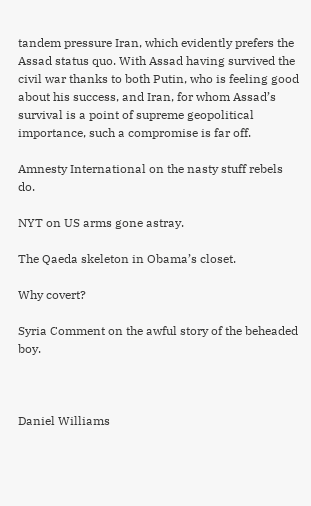tandem pressure Iran, which evidently prefers the Assad status quo. With Assad having survived the civil war thanks to both Putin, who is feeling good about his success, and Iran, for whom Assad’s survival is a point of supreme geopolitical importance, such a compromise is far off.

Amnesty International on the nasty stuff rebels do.

NYT on US arms gone astray.

The Qaeda skeleton in Obama’s closet.

Why covert?

Syria Comment on the awful story of the beheaded boy.



Daniel Williams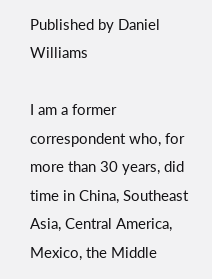Published by Daniel Williams

I am a former correspondent who, for more than 30 years, did time in China, Southeast Asia, Central America, Mexico, the Middle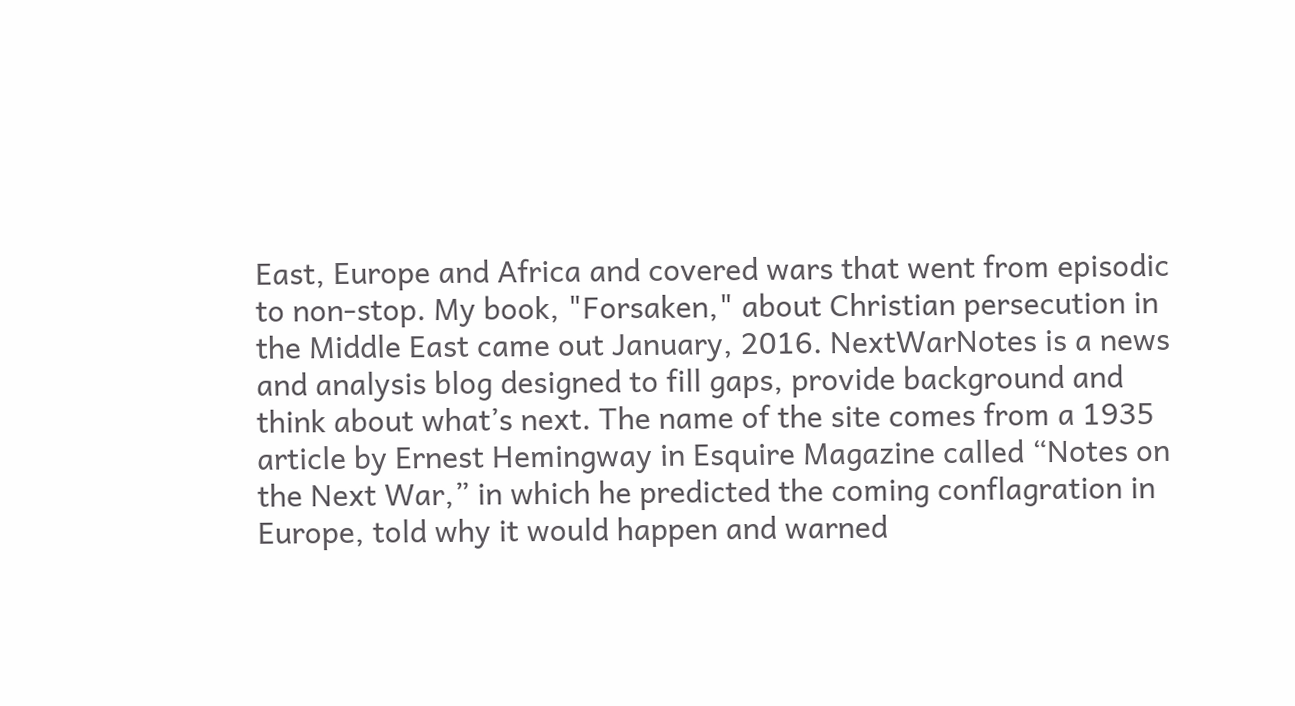East, Europe and Africa and covered wars that went from episodic to non-stop. My book, "Forsaken," about Christian persecution in the Middle East came out January, 2016. NextWarNotes is a news and analysis blog designed to fill gaps, provide background and think about what’s next. The name of the site comes from a 1935 article by Ernest Hemingway in Esquire Magazine called “Notes on the Next War,” in which he predicted the coming conflagration in Europe, told why it would happen and warned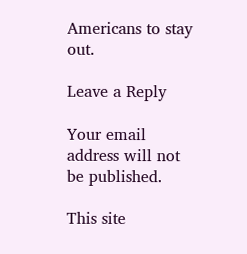Americans to stay out.

Leave a Reply

Your email address will not be published.

This site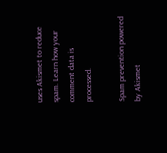uses Akismet to reduce spam. Learn how your comment data is processed.

Spam prevention powered by Akismet